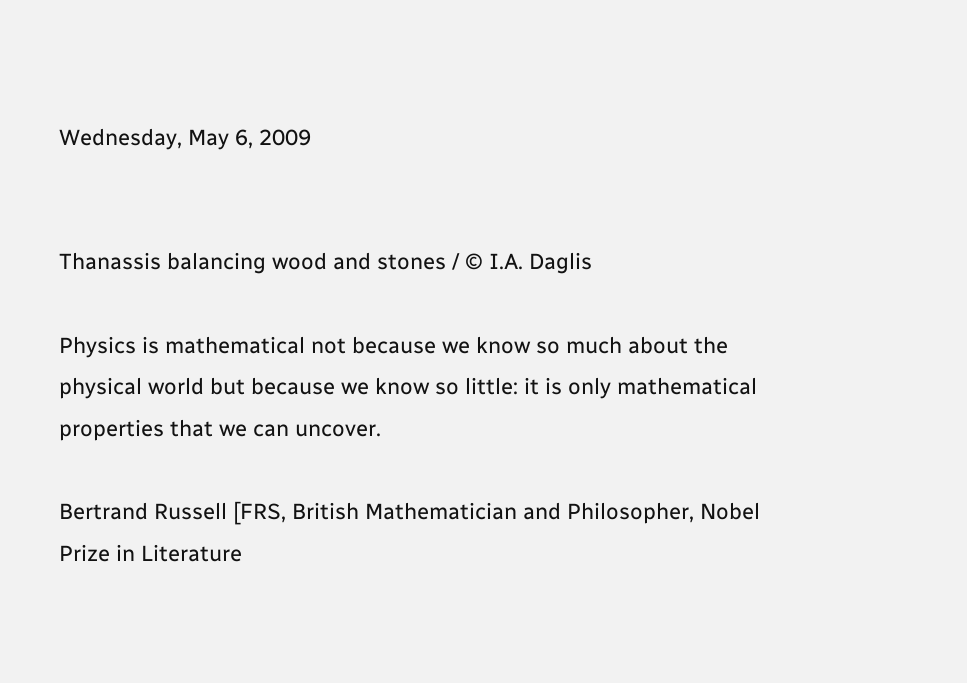Wednesday, May 6, 2009


Thanassis balancing wood and stones / © I.A. Daglis

Physics is mathematical not because we know so much about the physical world but because we know so little: it is only mathematical properties that we can uncover.

Bertrand Russell [FRS, British Mathematician and Philosopher, Nobel Prize in Literature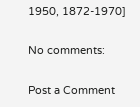1950, 1872-1970]

No comments:

Post a Comment